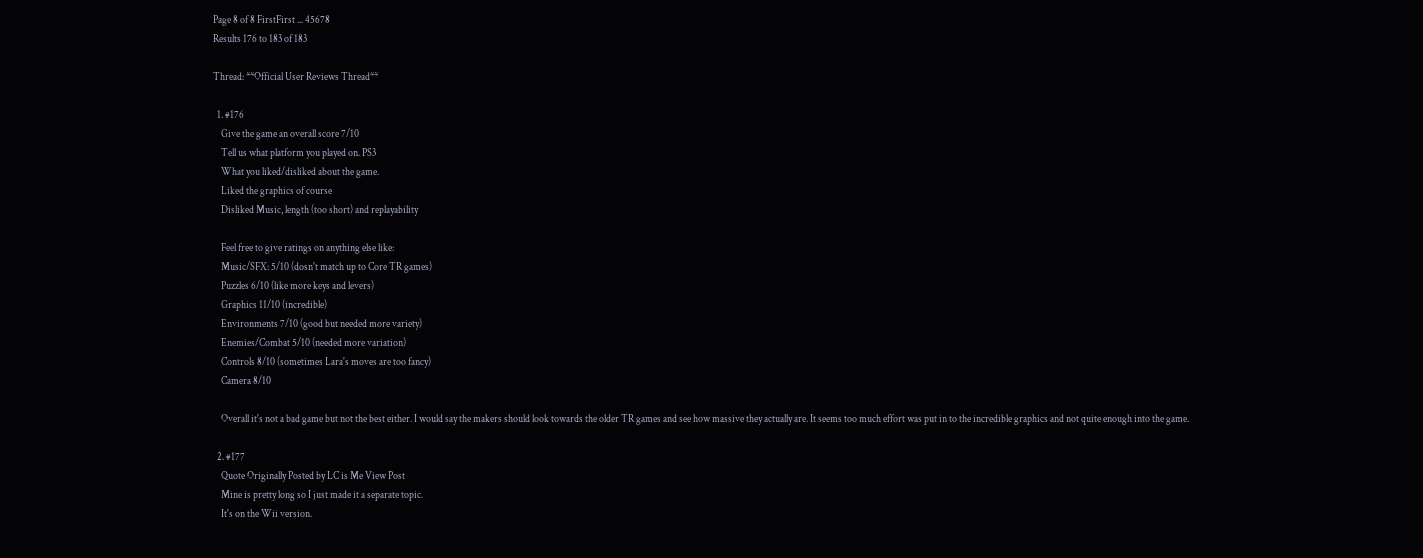Page 8 of 8 FirstFirst ... 45678
Results 176 to 183 of 183

Thread: **Official User Reviews Thread**

  1. #176
    Give the game an overall score 7/10
    Tell us what platform you played on. PS3
    What you liked/disliked about the game.
    Liked the graphics of course
    Disliked Music, length (too short) and replayability

    Feel free to give ratings on anything else like:
    Music/SFX: 5/10 (dosn't match up to Core TR games)
    Puzzles 6/10 (like more keys and levers)
    Graphics 11/10 (incredible)
    Environments 7/10 (good but needed more variety)
    Enemies/Combat 5/10 (needed more variation)
    Controls 8/10 (sometimes Lara's moves are too fancy)
    Camera 8/10

    Overall it's not a bad game but not the best either. I would say the makers should look towards the older TR games and see how massive they actually are. It seems too much effort was put in to the incredible graphics and not quite enough into the game.

  2. #177
    Quote Originally Posted by LC is Me View Post
    Mine is pretty long so I just made it a separate topic.
    It's on the Wii version.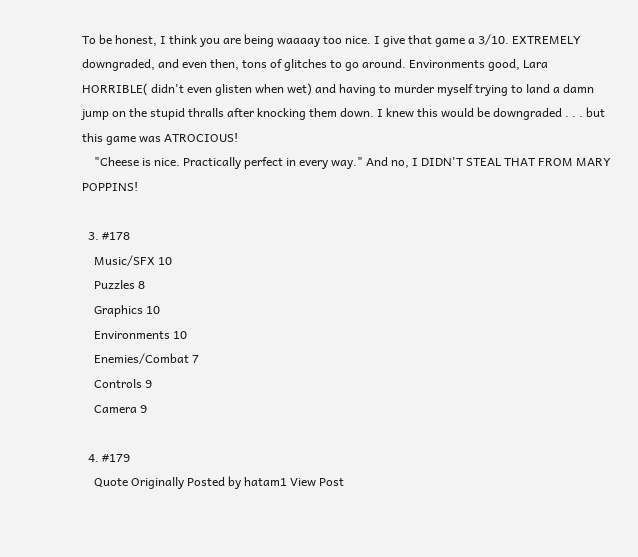To be honest, I think you are being waaaay too nice. I give that game a 3/10. EXTREMELY downgraded, and even then, tons of glitches to go around. Environments good, Lara HORRIBLE( didn't even glisten when wet) and having to murder myself trying to land a damn jump on the stupid thralls after knocking them down. I knew this would be downgraded . . . but this game was ATROCIOUS!
    "Cheese is nice. Practically perfect in every way." And no, I DIDN'T STEAL THAT FROM MARY POPPINS!

  3. #178
    Music/SFX 10
    Puzzles 8
    Graphics 10
    Environments 10
    Enemies/Combat 7
    Controls 9
    Camera 9

  4. #179
    Quote Originally Posted by hatam1 View Post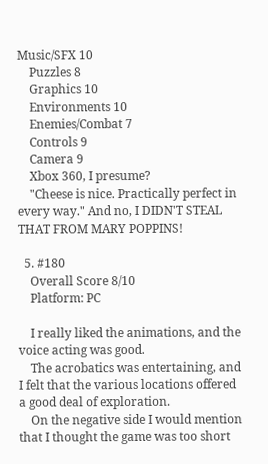Music/SFX 10
    Puzzles 8
    Graphics 10
    Environments 10
    Enemies/Combat 7
    Controls 9
    Camera 9
    Xbox 360, I presume?
    "Cheese is nice. Practically perfect in every way." And no, I DIDN'T STEAL THAT FROM MARY POPPINS!

  5. #180
    Overall Score 8/10
    Platform: PC

    I really liked the animations, and the voice acting was good.
    The acrobatics was entertaining, and I felt that the various locations offered a good deal of exploration.
    On the negative side I would mention that I thought the game was too short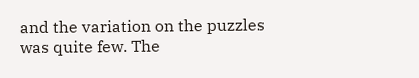and the variation on the puzzles was quite few. The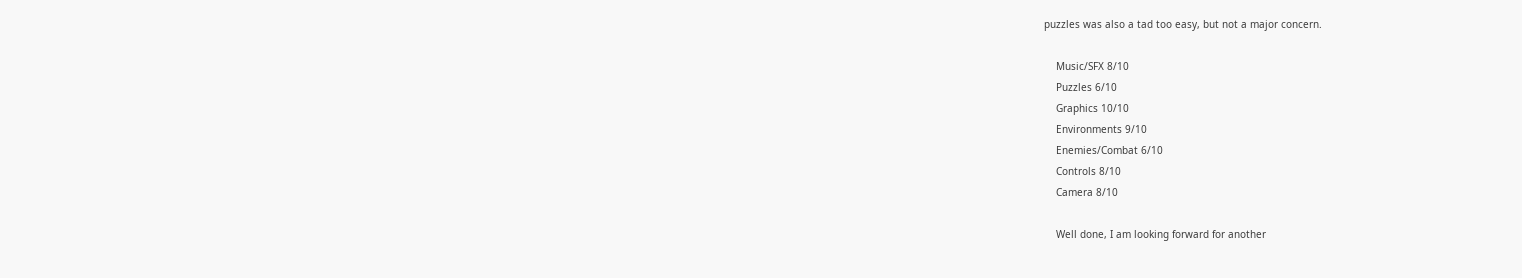puzzles was also a tad too easy, but not a major concern.

    Music/SFX 8/10
    Puzzles 6/10
    Graphics 10/10
    Environments 9/10
    Enemies/Combat 6/10
    Controls 8/10
    Camera 8/10

    Well done, I am looking forward for another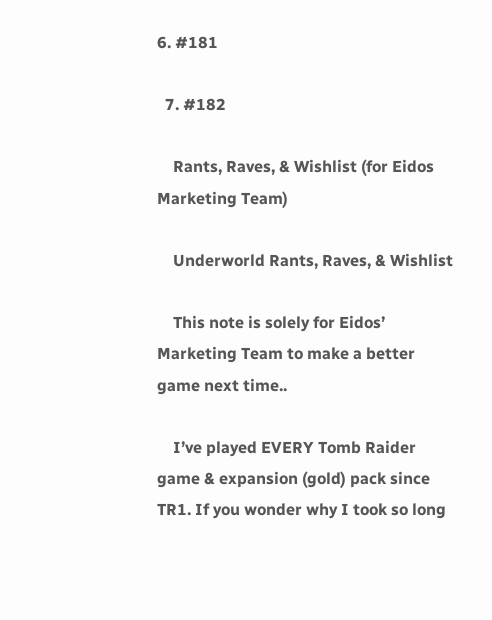6. #181

  7. #182

    Rants, Raves, & Wishlist (for Eidos Marketing Team)

    Underworld Rants, Raves, & Wishlist

    This note is solely for Eidos’ Marketing Team to make a better game next time..

    I’ve played EVERY Tomb Raider game & expansion (gold) pack since TR1. If you wonder why I took so long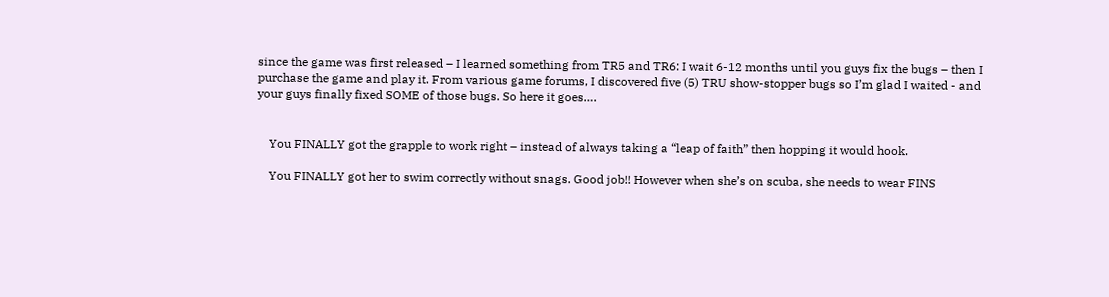since the game was first released – I learned something from TR5 and TR6: I wait 6-12 months until you guys fix the bugs – then I purchase the game and play it. From various game forums, I discovered five (5) TRU show-stopper bugs so I’m glad I waited - and your guys finally fixed SOME of those bugs. So here it goes….


    You FINALLY got the grapple to work right – instead of always taking a “leap of faith” then hopping it would hook.

    You FINALLY got her to swim correctly without snags. Good job!! However when she’s on scuba, she needs to wear FINS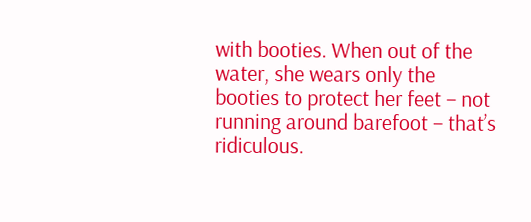with booties. When out of the water, she wears only the booties to protect her feet – not running around barefoot – that’s ridiculous.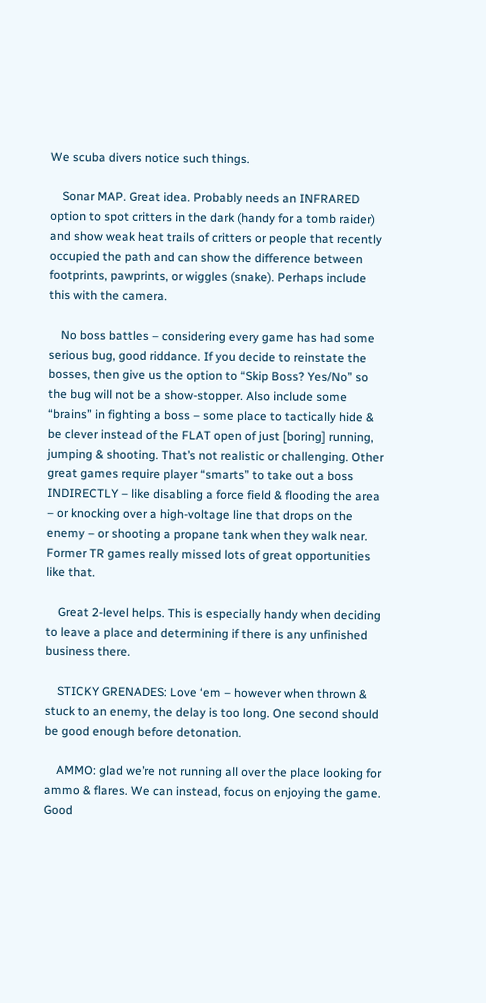We scuba divers notice such things.

    Sonar MAP. Great idea. Probably needs an INFRARED option to spot critters in the dark (handy for a tomb raider) and show weak heat trails of critters or people that recently occupied the path and can show the difference between footprints, pawprints, or wiggles (snake). Perhaps include this with the camera.

    No boss battles – considering every game has had some serious bug, good riddance. If you decide to reinstate the bosses, then give us the option to “Skip Boss? Yes/No” so the bug will not be a show-stopper. Also include some “brains” in fighting a boss – some place to tactically hide & be clever instead of the FLAT open of just [boring] running, jumping & shooting. That’s not realistic or challenging. Other great games require player “smarts” to take out a boss INDIRECTLY – like disabling a force field & flooding the area – or knocking over a high-voltage line that drops on the enemy – or shooting a propane tank when they walk near. Former TR games really missed lots of great opportunities like that.

    Great 2-level helps. This is especially handy when deciding to leave a place and determining if there is any unfinished business there.

    STICKY GRENADES: Love ‘em – however when thrown & stuck to an enemy, the delay is too long. One second should be good enough before detonation.

    AMMO: glad we’re not running all over the place looking for ammo & flares. We can instead, focus on enjoying the game. Good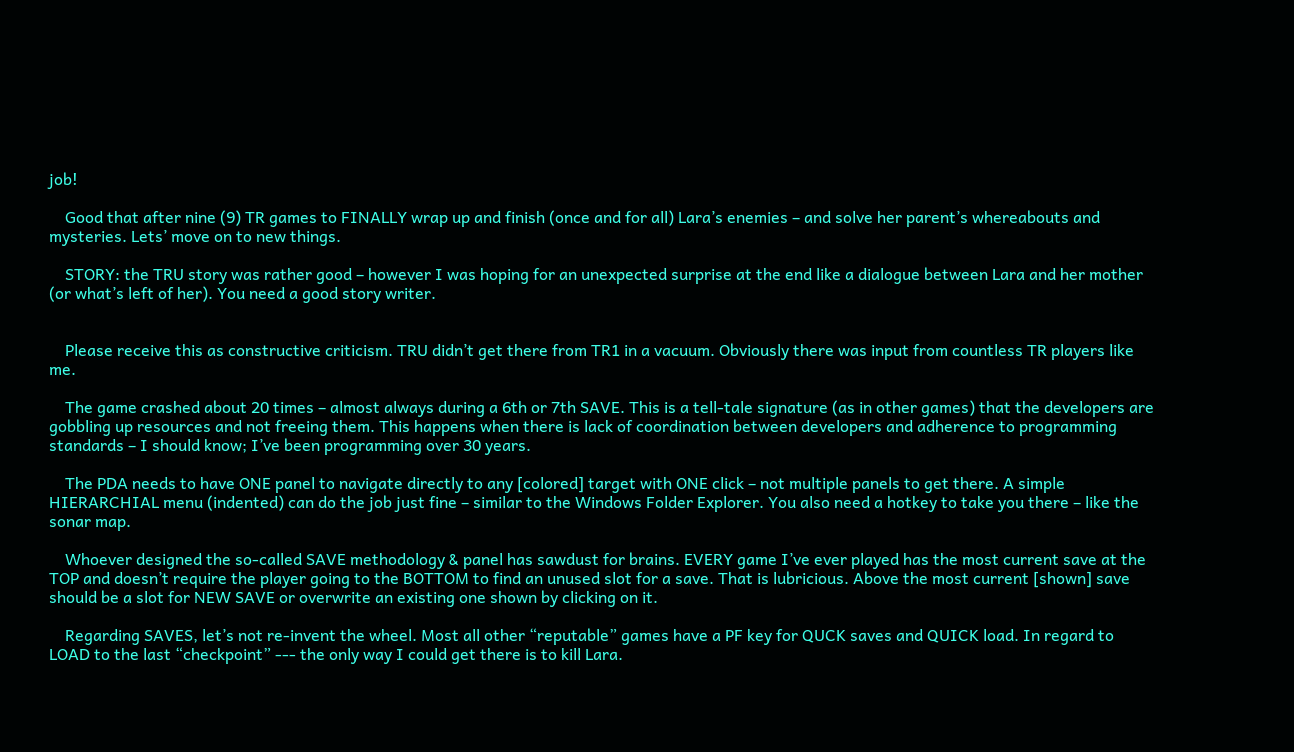job!

    Good that after nine (9) TR games to FINALLY wrap up and finish (once and for all) Lara’s enemies – and solve her parent’s whereabouts and mysteries. Lets’ move on to new things.

    STORY: the TRU story was rather good – however I was hoping for an unexpected surprise at the end like a dialogue between Lara and her mother (or what’s left of her). You need a good story writer.


    Please receive this as constructive criticism. TRU didn’t get there from TR1 in a vacuum. Obviously there was input from countless TR players like me.

    The game crashed about 20 times – almost always during a 6th or 7th SAVE. This is a tell-tale signature (as in other games) that the developers are gobbling up resources and not freeing them. This happens when there is lack of coordination between developers and adherence to programming standards – I should know; I’ve been programming over 30 years.

    The PDA needs to have ONE panel to navigate directly to any [colored] target with ONE click – not multiple panels to get there. A simple HIERARCHIAL menu (indented) can do the job just fine – similar to the Windows Folder Explorer. You also need a hotkey to take you there – like the sonar map.

    Whoever designed the so-called SAVE methodology & panel has sawdust for brains. EVERY game I’ve ever played has the most current save at the TOP and doesn’t require the player going to the BOTTOM to find an unused slot for a save. That is lubricious. Above the most current [shown] save should be a slot for NEW SAVE or overwrite an existing one shown by clicking on it.

    Regarding SAVES, let’s not re-invent the wheel. Most all other “reputable” games have a PF key for QUCK saves and QUICK load. In regard to LOAD to the last “checkpoint” --- the only way I could get there is to kill Lara.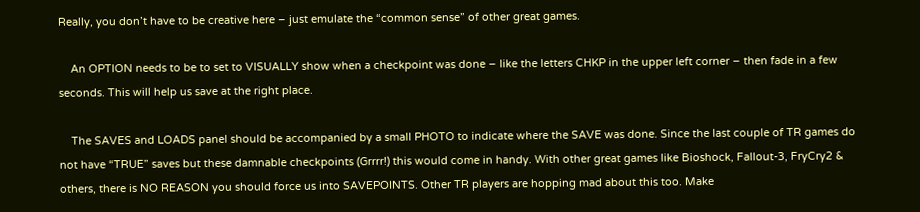Really, you don’t have to be creative here – just emulate the “common sense” of other great games.

    An OPTION needs to be to set to VISUALLY show when a checkpoint was done – like the letters CHKP in the upper left corner – then fade in a few seconds. This will help us save at the right place.

    The SAVES and LOADS panel should be accompanied by a small PHOTO to indicate where the SAVE was done. Since the last couple of TR games do not have “TRUE” saves but these damnable checkpoints (Grrrr!) this would come in handy. With other great games like Bioshock, Fallout-3, FryCry2 & others, there is NO REASON you should force us into SAVEPOINTS. Other TR players are hopping mad about this too. Make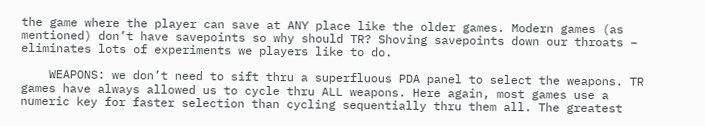the game where the player can save at ANY place like the older games. Modern games (as mentioned) don’t have savepoints so why should TR? Shoving savepoints down our throats – eliminates lots of experiments we players like to do.

    WEAPONS: we don’t need to sift thru a superfluous PDA panel to select the weapons. TR games have always allowed us to cycle thru ALL weapons. Here again, most games use a numeric key for faster selection than cycling sequentially thru them all. The greatest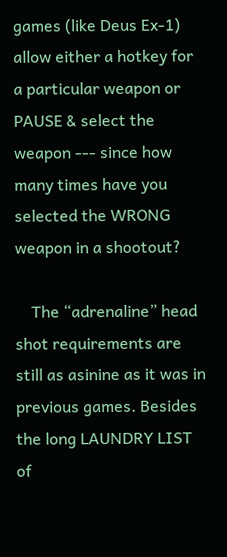games (like Deus Ex-1) allow either a hotkey for a particular weapon or PAUSE & select the weapon --- since how many times have you selected the WRONG weapon in a shootout?

    The “adrenaline” head shot requirements are still as asinine as it was in previous games. Besides the long LAUNDRY LIST of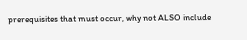prerequisites that must occur, why not ALSO include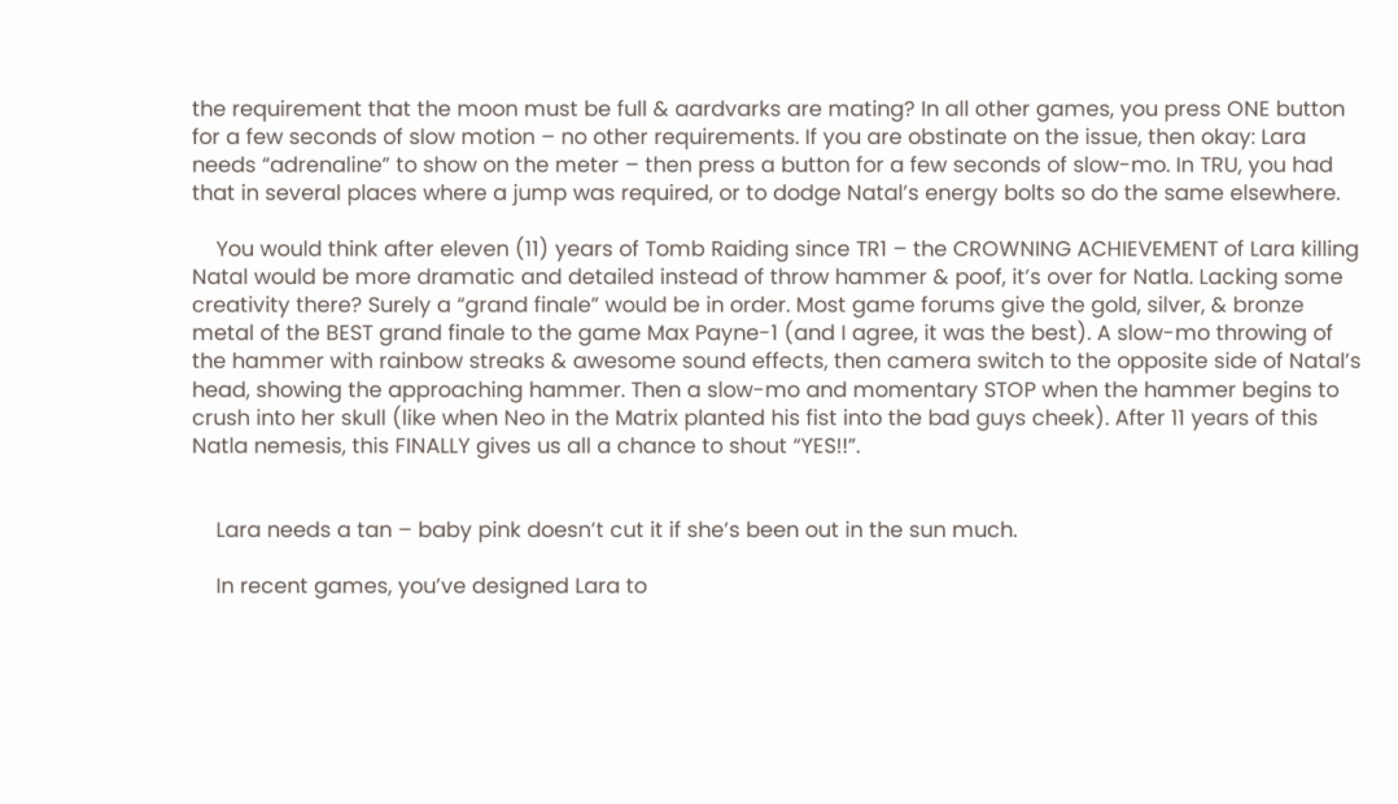the requirement that the moon must be full & aardvarks are mating? In all other games, you press ONE button for a few seconds of slow motion – no other requirements. If you are obstinate on the issue, then okay: Lara needs “adrenaline” to show on the meter – then press a button for a few seconds of slow-mo. In TRU, you had that in several places where a jump was required, or to dodge Natal’s energy bolts so do the same elsewhere.

    You would think after eleven (11) years of Tomb Raiding since TR1 – the CROWNING ACHIEVEMENT of Lara killing Natal would be more dramatic and detailed instead of throw hammer & poof, it’s over for Natla. Lacking some creativity there? Surely a “grand finale” would be in order. Most game forums give the gold, silver, & bronze metal of the BEST grand finale to the game Max Payne-1 (and I agree, it was the best). A slow-mo throwing of the hammer with rainbow streaks & awesome sound effects, then camera switch to the opposite side of Natal’s head, showing the approaching hammer. Then a slow-mo and momentary STOP when the hammer begins to crush into her skull (like when Neo in the Matrix planted his fist into the bad guys cheek). After 11 years of this Natla nemesis, this FINALLY gives us all a chance to shout “YES!!”.


    Lara needs a tan – baby pink doesn’t cut it if she’s been out in the sun much.

    In recent games, you’ve designed Lara to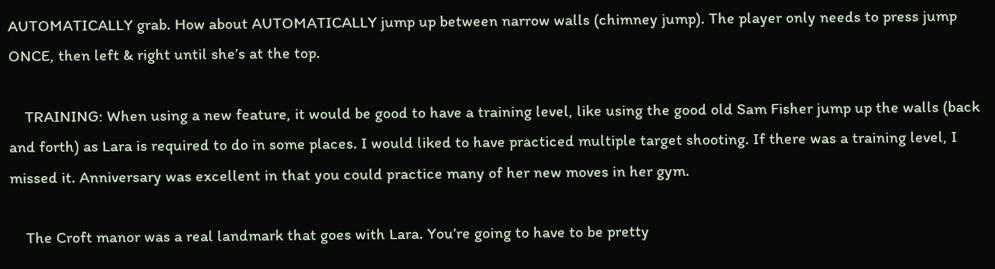AUTOMATICALLY grab. How about AUTOMATICALLY jump up between narrow walls (chimney jump). The player only needs to press jump ONCE, then left & right until she’s at the top.

    TRAINING: When using a new feature, it would be good to have a training level, like using the good old Sam Fisher jump up the walls (back and forth) as Lara is required to do in some places. I would liked to have practiced multiple target shooting. If there was a training level, I missed it. Anniversary was excellent in that you could practice many of her new moves in her gym.

    The Croft manor was a real landmark that goes with Lara. You’re going to have to be pretty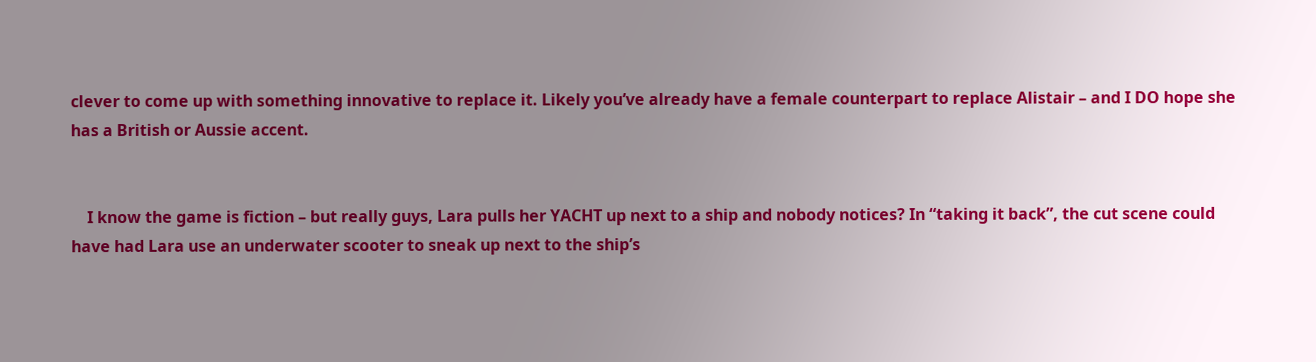clever to come up with something innovative to replace it. Likely you’ve already have a female counterpart to replace Alistair – and I DO hope she has a British or Aussie accent.


    I know the game is fiction – but really guys, Lara pulls her YACHT up next to a ship and nobody notices? In “taking it back”, the cut scene could have had Lara use an underwater scooter to sneak up next to the ship’s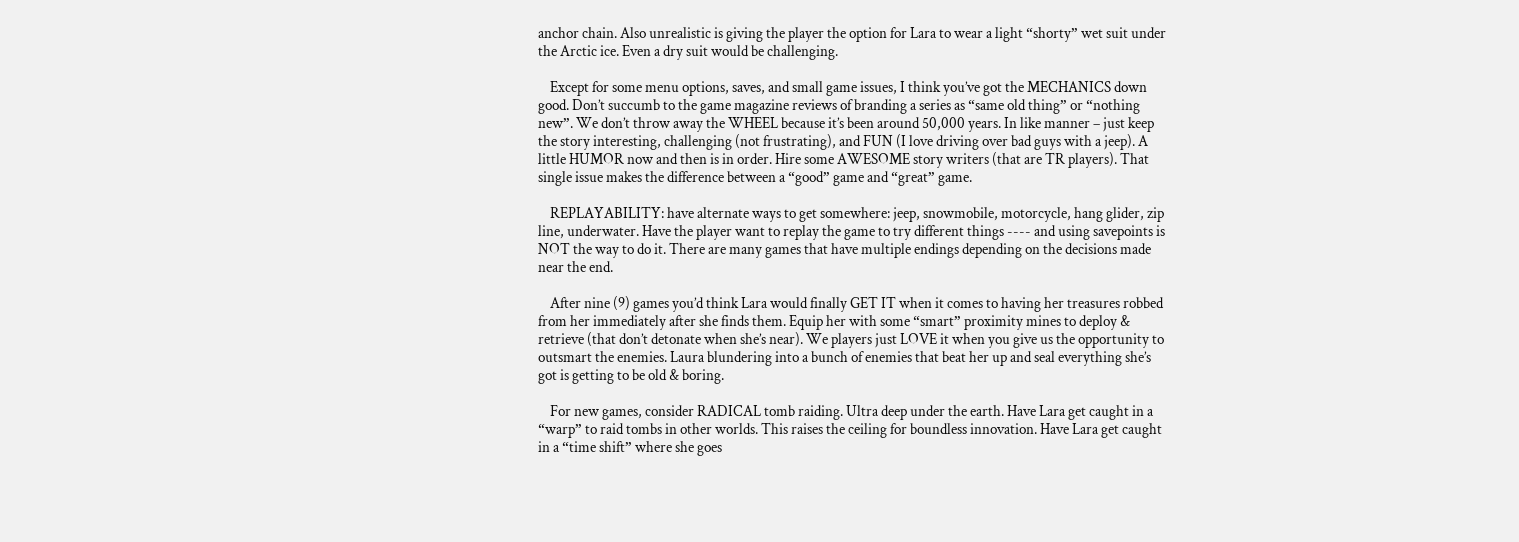anchor chain. Also unrealistic is giving the player the option for Lara to wear a light “shorty” wet suit under the Arctic ice. Even a dry suit would be challenging.

    Except for some menu options, saves, and small game issues, I think you’ve got the MECHANICS down good. Don’t succumb to the game magazine reviews of branding a series as “same old thing” or “nothing new”. We don’t throw away the WHEEL because it’s been around 50,000 years. In like manner – just keep the story interesting, challenging (not frustrating), and FUN (I love driving over bad guys with a jeep). A little HUMOR now and then is in order. Hire some AWESOME story writers (that are TR players). That single issue makes the difference between a “good” game and “great” game.

    REPLAYABILITY: have alternate ways to get somewhere: jeep, snowmobile, motorcycle, hang glider, zip line, underwater. Have the player want to replay the game to try different things ---- and using savepoints is NOT the way to do it. There are many games that have multiple endings depending on the decisions made near the end.

    After nine (9) games you’d think Lara would finally GET IT when it comes to having her treasures robbed from her immediately after she finds them. Equip her with some “smart” proximity mines to deploy & retrieve (that don’t detonate when she’s near). We players just LOVE it when you give us the opportunity to outsmart the enemies. Laura blundering into a bunch of enemies that beat her up and seal everything she’s got is getting to be old & boring.

    For new games, consider RADICAL tomb raiding. Ultra deep under the earth. Have Lara get caught in a “warp” to raid tombs in other worlds. This raises the ceiling for boundless innovation. Have Lara get caught in a “time shift” where she goes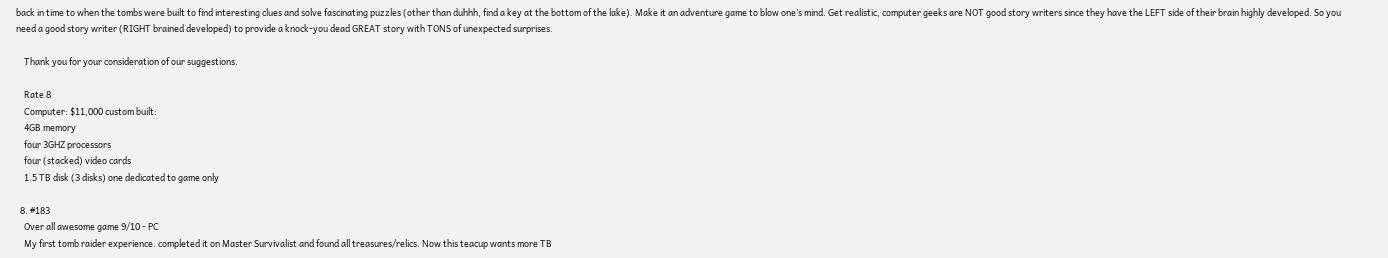back in time to when the tombs were built to find interesting clues and solve fascinating puzzles (other than duhhh, find a key at the bottom of the lake). Make it an adventure game to blow one’s mind. Get realistic, computer geeks are NOT good story writers since they have the LEFT side of their brain highly developed. So you need a good story writer (RIGHT brained developed) to provide a knock-you dead GREAT story with TONS of unexpected surprises.

    Thank you for your consideration of our suggestions.

    Rate 8
    Computer: $11,000 custom built:
    4GB memory
    four 3GHZ processors
    four (stacked) video cards
    1.5 TB disk (3 disks) one dedicated to game only

  8. #183
    Over all awesome game 9/10 - PC
    My first tomb raider experience. completed it on Master Survivalist and found all treasures/relics. Now this teacup wants more TB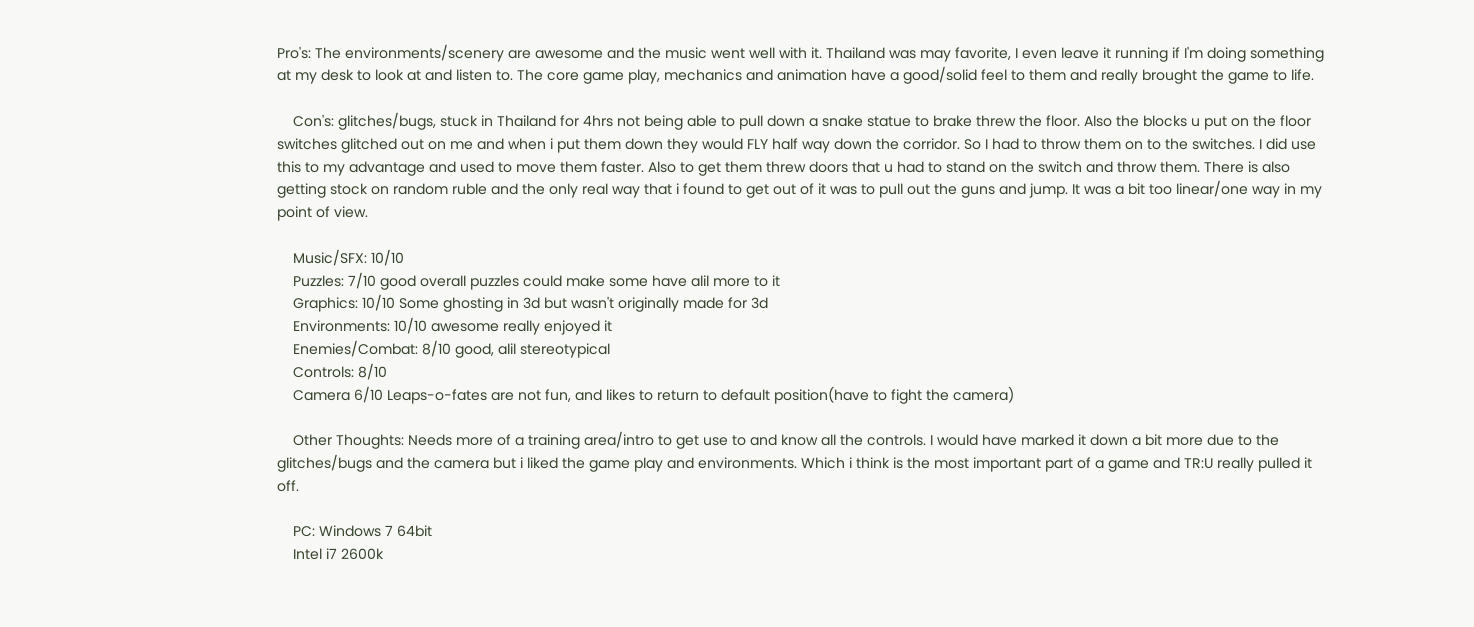Pro's: The environments/scenery are awesome and the music went well with it. Thailand was may favorite, I even leave it running if I'm doing something at my desk to look at and listen to. The core game play, mechanics and animation have a good/solid feel to them and really brought the game to life.

    Con's: glitches/bugs, stuck in Thailand for 4hrs not being able to pull down a snake statue to brake threw the floor. Also the blocks u put on the floor switches glitched out on me and when i put them down they would FLY half way down the corridor. So I had to throw them on to the switches. I did use this to my advantage and used to move them faster. Also to get them threw doors that u had to stand on the switch and throw them. There is also getting stock on random ruble and the only real way that i found to get out of it was to pull out the guns and jump. It was a bit too linear/one way in my point of view.

    Music/SFX: 10/10
    Puzzles: 7/10 good overall puzzles could make some have alil more to it
    Graphics: 10/10 Some ghosting in 3d but wasn't originally made for 3d
    Environments: 10/10 awesome really enjoyed it
    Enemies/Combat: 8/10 good, alil stereotypical
    Controls: 8/10
    Camera 6/10 Leaps-o-fates are not fun, and likes to return to default position(have to fight the camera)

    Other Thoughts: Needs more of a training area/intro to get use to and know all the controls. I would have marked it down a bit more due to the glitches/bugs and the camera but i liked the game play and environments. Which i think is the most important part of a game and TR:U really pulled it off.

    PC: Windows 7 64bit
    Intel i7 2600k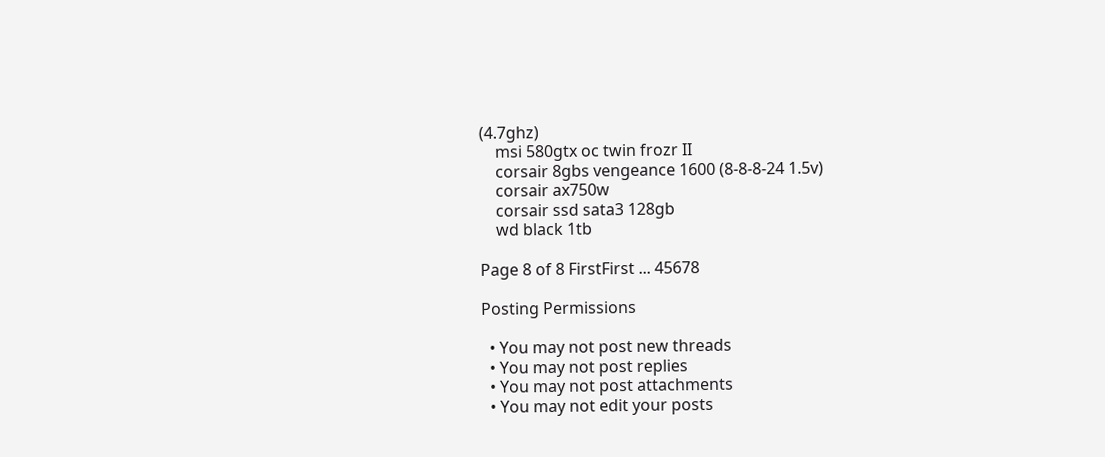(4.7ghz)
    msi 580gtx oc twin frozr II
    corsair 8gbs vengeance 1600 (8-8-8-24 1.5v)
    corsair ax750w
    corsair ssd sata3 128gb
    wd black 1tb

Page 8 of 8 FirstFirst ... 45678

Posting Permissions

  • You may not post new threads
  • You may not post replies
  • You may not post attachments
  • You may not edit your posts